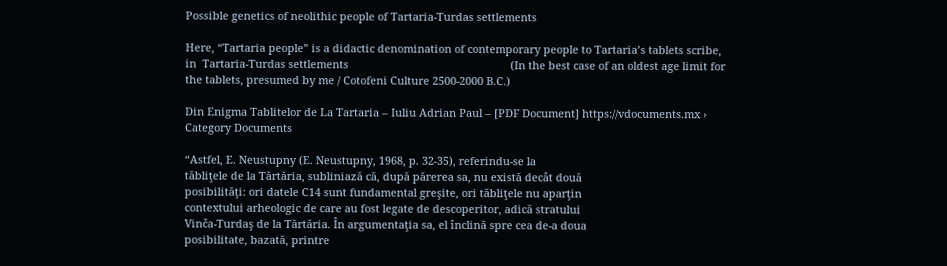Possible genetics of neolithic people of Tartaria-Turdas settlements

Here, “Tartaria people” is a didactic denomination of contemporary people to Tartaria’s tablets scribe, in  Tartaria-Turdas settlements                                                      (In the best case of an oldest age limit for the tablets, presumed by me / Cotofeni Culture 2500-2000 B.C.)

Din Enigma Tablitelor de La Tartaria – Iuliu Adrian Paul – [PDF Document] https://vdocuments.mx › Category Documents

“Astfel, E. Neustupny (E. Neustupny, 1968, p. 32-35), referindu-se la
tăbliţele de la Tărtăria, subliniază că, după părerea sa, nu există decât două
posibilităţi: ori datele C14 sunt fundamental greşite, ori tăbliţele nu aparţin
contextului arheologic de care au fost legate de descoperitor, adică stratului
Vinča-Turdaş de la Tărtăria. În argumentaţia sa, el înclină spre cea de-a doua
posibilitate, bazată, printre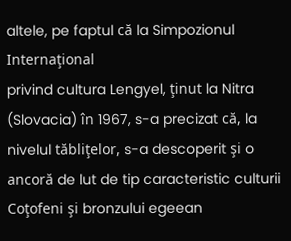altele, pe faptul că la Simpozionul Internaţional
privind cultura Lengyel, ţinut la Nitra (Slovacia) în 1967, s-a precizat că, la
nivelul tăbliţelor, s-a descoperit şi o ancoră de lut de tip caracteristic culturii
Coţofeni şi bronzului egeean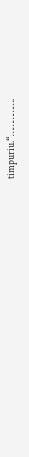timpuriu.“…………….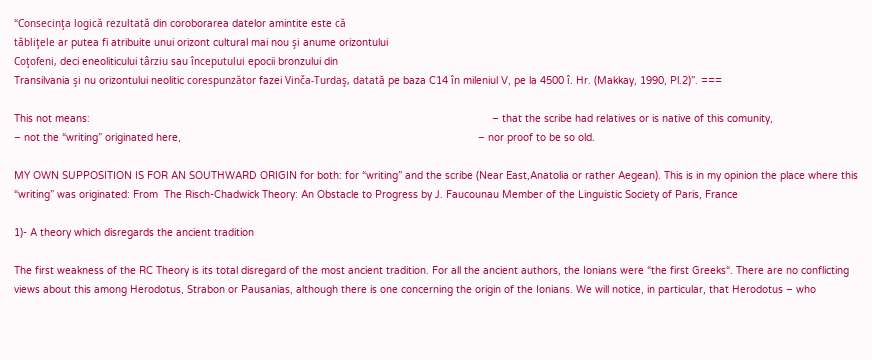“Consecinţa logică rezultată din coroborarea datelor amintite este că
tăbliţele ar putea fi atribuite unui orizont cultural mai nou şi anume orizontului
Coţofeni, deci eneoliticului târziu sau începutului epocii bronzului din
Transilvania şi nu orizontului neolitic corespunzător fazei Vinča-Turdaş, datată pe baza C14 în mileniul V, pe la 4500 î. Hr. (Makkay, 1990, Pl.2)”. ===

This not means:                                                                                                                                      – that the scribe had relatives or is native of this comunity,                                                         – not the “writing” originated here,                                                                                                   – nor proof to be so old.

MY OWN SUPPOSITION IS FOR AN SOUTHWARD ORIGIN for both: for “writing” and the scribe (Near East,Anatolia or rather Aegean). This is in my opinion the place where this “writing” was originated: From  The Risch-Chadwick Theory: An Obstacle to Progress by J. Faucounau Member of the Linguistic Society of Paris, France

1)- A theory which disregards the ancient tradition

The first weakness of the RC Theory is its total disregard of the most ancient tradition. For all the ancient authors, the Ionians were “the first Greeks“. There are no conflicting views about this among Herodotus, Strabon or Pausanias, although there is one concerning the origin of the Ionians. We will notice, in particular, that Herodotus – who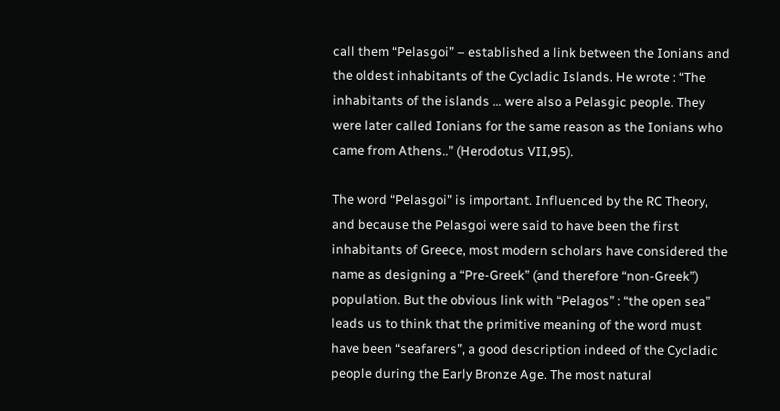call them “Pelasgoi” – established a link between the Ionians and the oldest inhabitants of the Cycladic Islands. He wrote : “The inhabitants of the islands … were also a Pelasgic people. They were later called Ionians for the same reason as the Ionians who came from Athens..” (Herodotus VII,95).

The word “Pelasgoi” is important. Influenced by the RC Theory, and because the Pelasgoi were said to have been the first inhabitants of Greece, most modern scholars have considered the name as designing a “Pre-Greek” (and therefore “non-Greek”) population. But the obvious link with “Pelagos” : “the open sea” leads us to think that the primitive meaning of the word must have been “seafarers”, a good description indeed of the Cycladic people during the Early Bronze Age. The most natural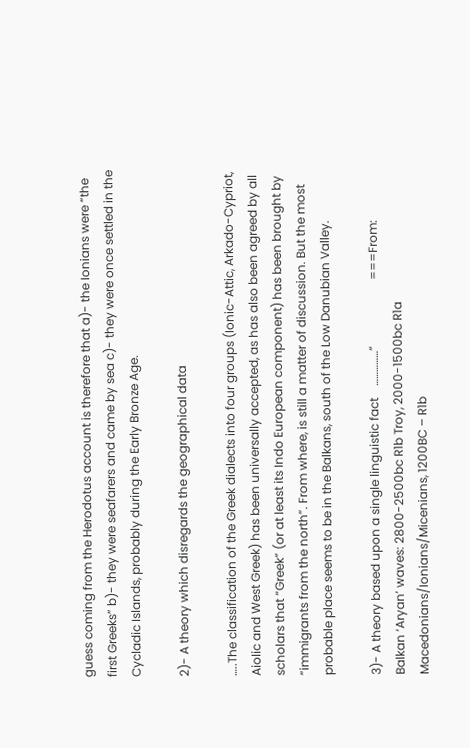guess coming from the Herodotus account is therefore that a)- the Ionians were “the first Greeks” b)- they were seafarers and came by sea c)- they were once settled in the Cycladic Islands, probably during the Early Bronze Age.

2)- A theory which disregards the geographical data

…..The classification of the Greek dialects into four groups (Ionic-Attic, Arkado-Cypriot, Aiolic and West Greek) has been universally accepted, as has also been agreed by all scholars that “Greek” (or at least its Indo European component) has been brought by “immigrants from the north”. From where, is still a matter of discussion. But the most probable place seems to be in the Balkans, south of the Low Danubian Valley.

3)- A theory based upon a single linguistic fact    ……………”                      ===From:                                                                                                                                             Balkan ‘Aryan’ waves: 2800-2500bc R1b Troy, 2000-1500bc R1a Macedonians/Ionians/Micenians, 1200BC – R1b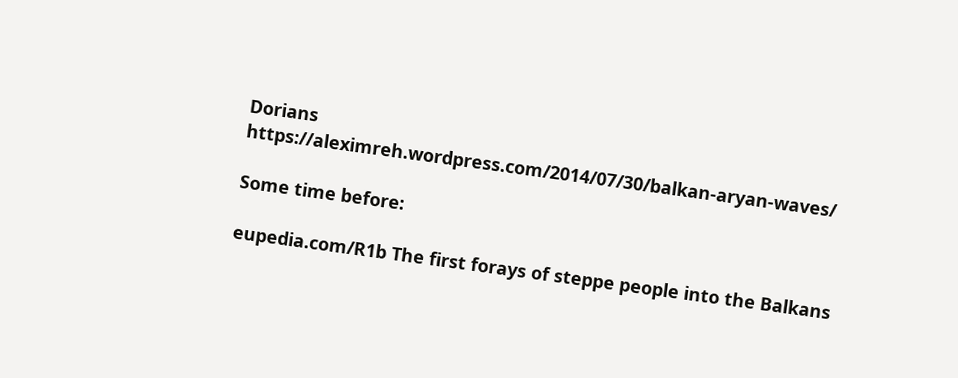Dorians                                                                                                                                          https://aleximreh.wordpress.com/2014/07/30/balkan-aryan-waves/

Some time before:

eupedia.com/R1b The first forays of steppe people into the Balkans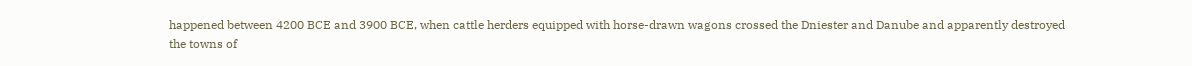happened between 4200 BCE and 3900 BCE, when cattle herders equipped with horse-drawn wagons crossed the Dniester and Danube and apparently destroyed the towns of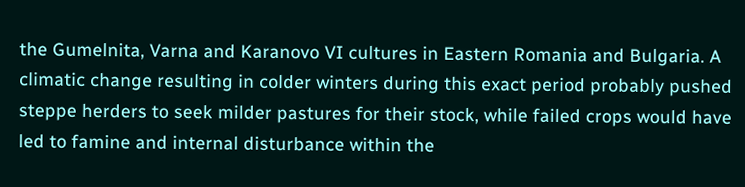the Gumelnita, Varna and Karanovo VI cultures in Eastern Romania and Bulgaria. A climatic change resulting in colder winters during this exact period probably pushed steppe herders to seek milder pastures for their stock, while failed crops would have led to famine and internal disturbance within the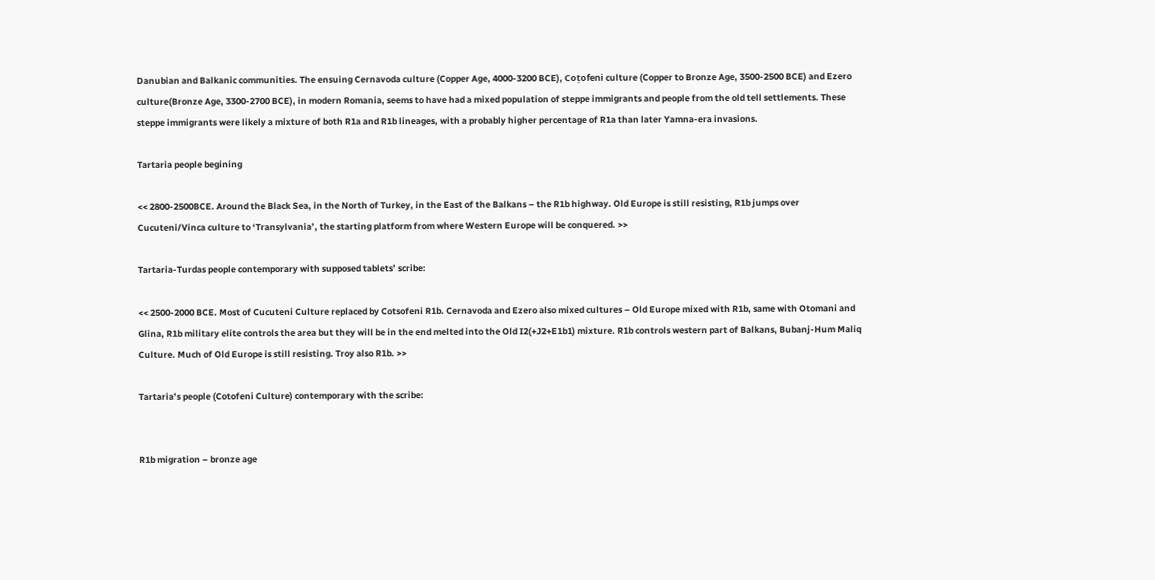Danubian and Balkanic communities. The ensuing Cernavoda culture (Copper Age, 4000-3200 BCE), Coțofeni culture (Copper to Bronze Age, 3500-2500 BCE) and Ezero culture(Bronze Age, 3300-2700 BCE), in modern Romania, seems to have had a mixed population of steppe immigrants and people from the old tell settlements. These steppe immigrants were likely a mixture of both R1a and R1b lineages, with a probably higher percentage of R1a than later Yamna-era invasions.

Tartaria people begining

<< 2800-2500BCE. Around the Black Sea, in the North of Turkey, in the East of the Balkans – the R1b highway. Old Europe is still resisting, R1b jumps over Cucuteni/Vinca culture to ‘Transylvania’, the starting platform from where Western Europe will be conquered. >>

Tartaria-Turdas people contemporary with supposed tablets’ scribe:

<< 2500-2000 BCE. Most of Cucuteni Culture replaced by Cotsofeni R1b. Cernavoda and Ezero also mixed cultures – Old Europe mixed with R1b, same with Otomani and Glina, R1b military elite controls the area but they will be in the end melted into the Old I2(+J2+E1b1) mixture. R1b controls western part of Balkans, Bubanj-Hum Maliq Culture. Much of Old Europe is still resisting. Troy also R1b. >>

Tartaria’s people (Cotofeni Culture) contemporary with the scribe:


R1b migration – bronze age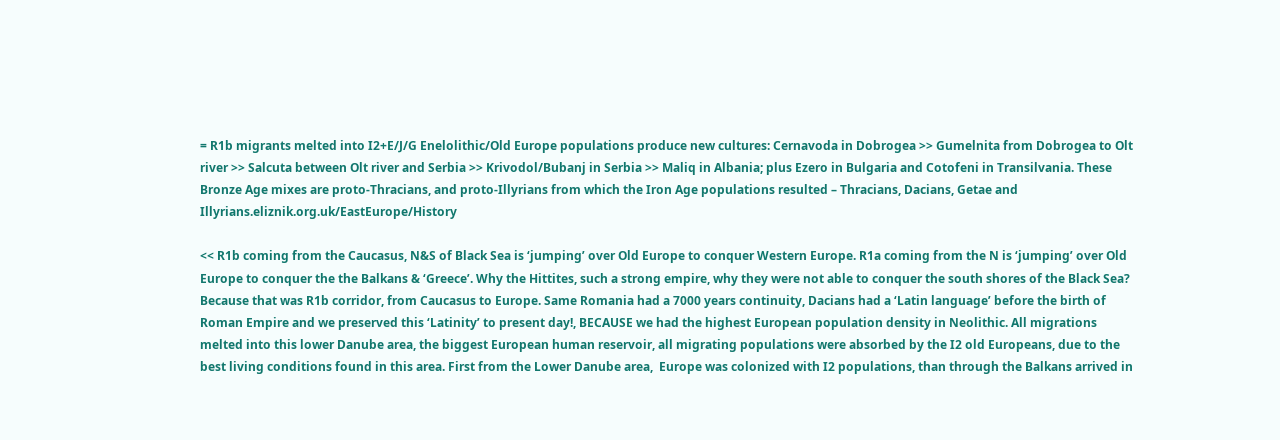= R1b migrants melted into I2+E/J/G Enelolithic/Old Europe populations produce new cultures: Cernavoda in Dobrogea >> Gumelnita from Dobrogea to Olt river >> Salcuta between Olt river and Serbia >> Krivodol/Bubanj in Serbia >> Maliq in Albania; plus Ezero in Bulgaria and Cotofeni in Transilvania. These Bronze Age mixes are proto-Thracians, and proto-Illyrians from which the Iron Age populations resulted – Thracians, Dacians, Getae and Illyrians.eliznik.org.uk/EastEurope/History

<< R1b coming from the Caucasus, N&S of Black Sea is ‘jumping’ over Old Europe to conquer Western Europe. R1a coming from the N is ‘jumping’ over Old Europe to conquer the the Balkans & ‘Greece’. Why the Hittites, such a strong empire, why they were not able to conquer the south shores of the Black Sea? Because that was R1b corridor, from Caucasus to Europe. Same Romania had a 7000 years continuity, Dacians had a ‘Latin language’ before the birth of Roman Empire and we preserved this ‘Latinity’ to present day!, BECAUSE we had the highest European population density in Neolithic. All migrations melted into this lower Danube area, the biggest European human reservoir, all migrating populations were absorbed by the I2 old Europeans, due to the best living conditions found in this area. First from the Lower Danube area,  Europe was colonized with I2 populations, than through the Balkans arrived in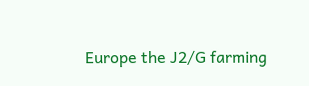Europe the J2/G farming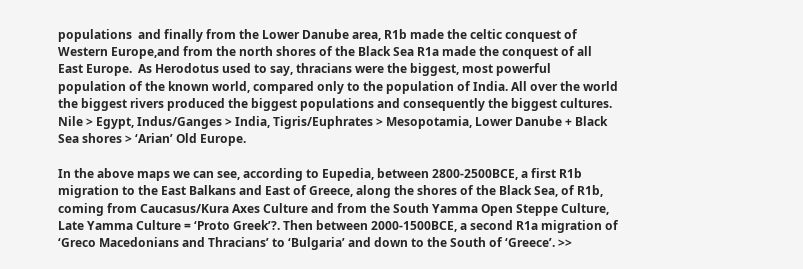populations  and finally from the Lower Danube area, R1b made the celtic conquest of Western Europe,and from the north shores of the Black Sea R1a made the conquest of all East Europe.  As Herodotus used to say, thracians were the biggest, most powerful population of the known world, compared only to the population of India. All over the world the biggest rivers produced the biggest populations and consequently the biggest cultures. Nile > Egypt, Indus/Ganges > India, Tigris/Euphrates > Mesopotamia, Lower Danube + Black Sea shores > ‘Arian’ Old Europe.

In the above maps we can see, according to Eupedia, between 2800-2500BCE, a first R1b migration to the East Balkans and East of Greece, along the shores of the Black Sea, of R1b, coming from Caucasus/Kura Axes Culture and from the South Yamma Open Steppe Culture, Late Yamma Culture = ‘Proto Greek’?. Then between 2000-1500BCE, a second R1a migration of ‘Greco Macedonians and Thracians’ to ‘Bulgaria’ and down to the South of ‘Greece’. >>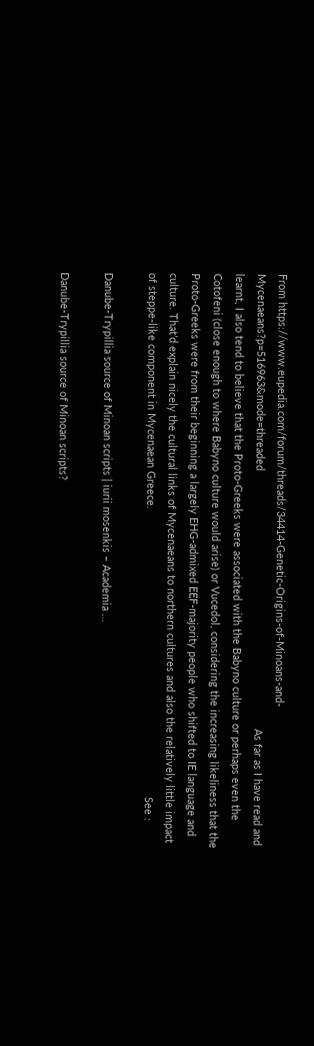From https://www.eupedia.com/forum/threads/34414-Genetic-Origins-of-Minoans-and-Mycenaeans?p=516963&mode=threaded                                                                                      As far as I have read and learnt, I also tend to believe that the Proto-Greeks were associated with the Babyno culture or perhaps even the Cotofeni (close enough to where Babyno culture would arise) or Vucedol, considering the increasing likeliness that the Proto-Greeks were from their beginning a largely EHG-admixed EEF-majority people who shifted to IE language and culture. That’d explain nicely the cultural links of Mycenaeans to northern cultures and also the relatively little impact of steppe-like component in Mycenaean Greece.                                                                                                See :

Danube-Trypillia source of Minoan scripts | iurii mosenkis – Academia …

Danube-Trypillia source of Minoan scripts?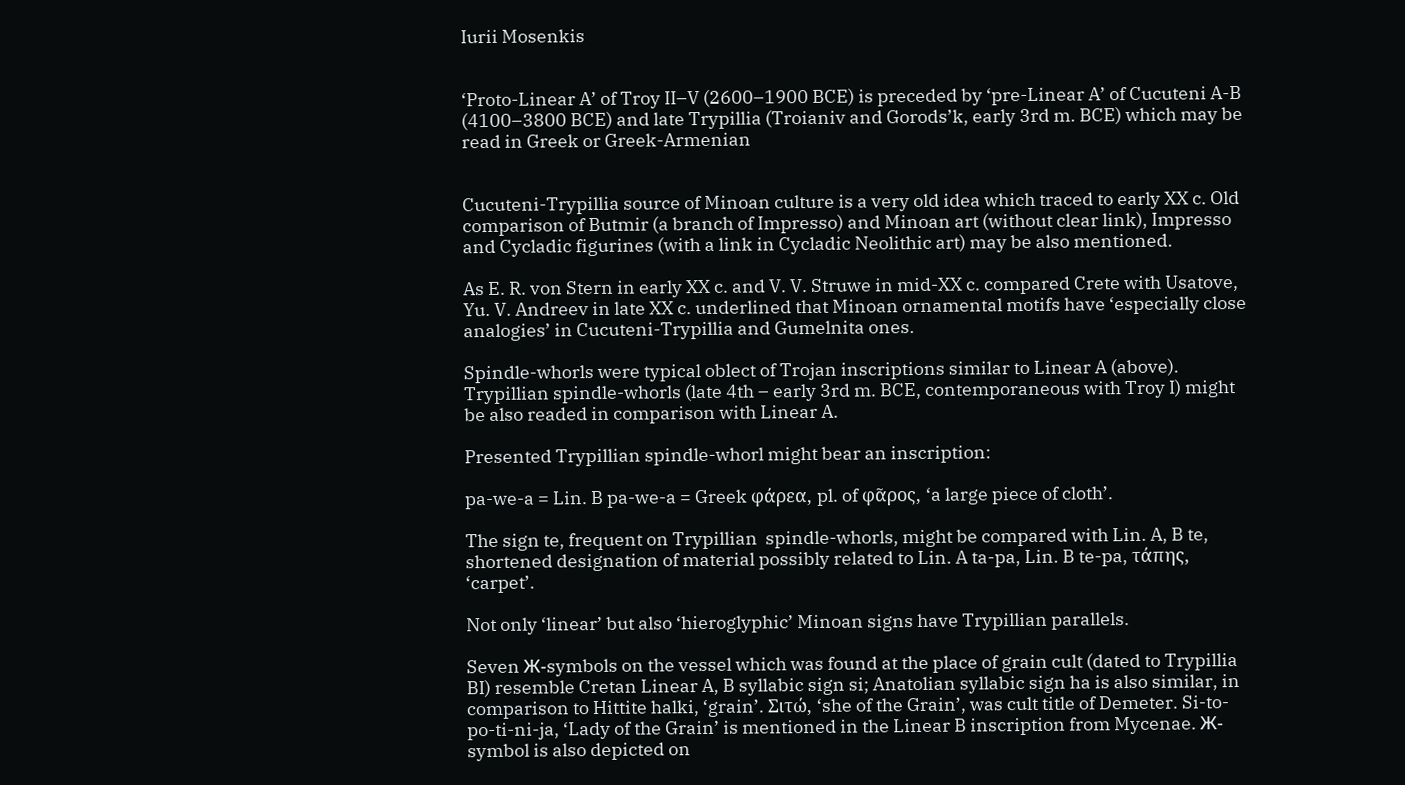Iurii Mosenkis


‘Proto-Linear A’ of Troy II–V (2600–1900 BCE) is preceded by ‘pre-Linear A’ of Cucuteni A-B (4100–3800 BCE) and late Trypillia (Troianiv and Gorods’k, early 3rd m. BCE) which may be read in Greek or Greek-Armenian


Cucuteni-Trypillia source of Minoan culture is a very old idea which traced to early XX c. Old comparison of Butmir (a branch of Impresso) and Minoan art (without clear link), Impresso and Cycladic figurines (with a link in Cycladic Neolithic art) may be also mentioned.

As E. R. von Stern in early XX c. and V. V. Struwe in mid-XX c. compared Crete with Usatove, Yu. V. Andreev in late XX c. underlined that Minoan ornamental motifs have ‘especially close analogies’ in Cucuteni-Trypillia and Gumelnita ones.

Spindle-whorls were typical oblect of Trojan inscriptions similar to Linear A (above). Trypillian spindle-whorls (late 4th – early 3rd m. BCE, contemporaneous with Troy I) might be also readed in comparison with Linear A.

Presented Trypillian spindle-whorl might bear an inscription:

pa-we-a = Lin. B pa-we-a = Greek φάρεα, pl. of φᾶρος, ‘a large piece of cloth’.

The sign te, frequent on Trypillian  spindle-whorls, might be compared with Lin. A, B te, shortened designation of material possibly related to Lin. A ta-pa, Lin. B te-pa, τάπης, ‘carpet’.

Not only ‘linear’ but also ‘hieroglyphic’ Minoan signs have Trypillian parallels.

Seven Ж-symbols on the vessel which was found at the place of grain cult (dated to Trypillia BI) resemble Cretan Linear A, B syllabic sign si; Anatolian syllabic sign ha is also similar, in comparison to Hittite halki, ‘grain’. Σιτώ, ‘she of the Grain’, was cult title of Demeter. Si-to-po-ti-ni-ja, ‘Lady of the Grain’ is mentioned in the Linear B inscription from Mycenae. Ж-symbol is also depicted on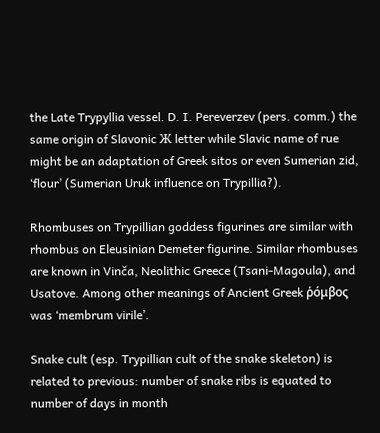the Late Trypyllia vessel. D. I. Pereverzev (pers. comm.) the same origin of Slavonic Ж letter while Slavic name of rue might be an adaptation of Greek sitos or even Sumerian zid, ‘flour’ (Sumerian Uruk influence on Trypillia?).

Rhombuses on Trypillian goddess figurines are similar with rhombus on Eleusinian Demeter figurine. Similar rhombuses are known in Vinča, Neolithic Greece (Tsani-Magoula), and Usatove. Among other meanings of Ancient Greek ῥόμβος was ‘membrum virile’.

Snake cult (esp. Trypillian cult of the snake skeleton) is related to previous: number of snake ribs is equated to number of days in month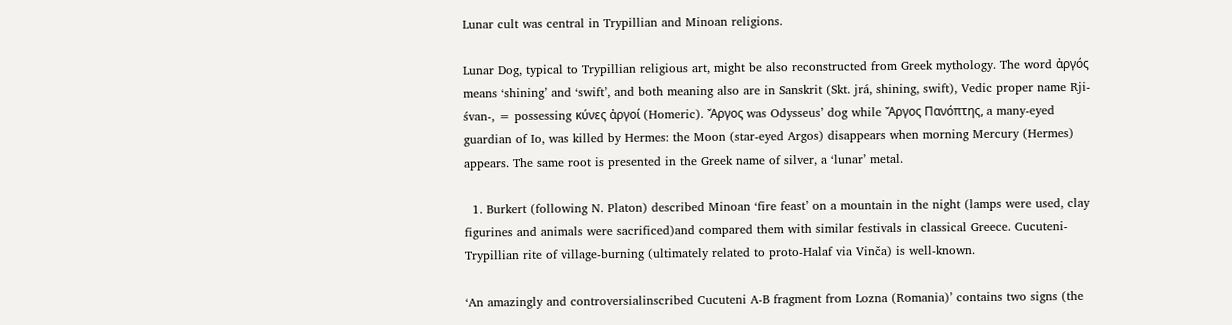Lunar cult was central in Trypillian and Minoan religions.

Lunar Dog, typical to Trypillian religious art, might be also reconstructed from Greek mythology. The word ἀργός means ‘shining’ and ‘swift’, and both meaning also are in Sanskrit (Skt. jrá, shining, swift), Vedic proper name Rji-śvan-, = possessing κύνες ἀργοί (Homeric). Ἄργος was Odysseus’ dog while Ἄργος Πανόπτης, a many-eyed guardian of Io, was killed by Hermes: the Moon (star-eyed Argos) disappears when morning Mercury (Hermes) appears. The same root is presented in the Greek name of silver, a ‘lunar’ metal.

  1. Burkert (following N. Platon) described Minoan ‘fire feast’ on a mountain in the night (lamps were used, clay figurines and animals were sacrificed)and compared them with similar festivals in classical Greece. Cucuteni-Trypillian rite of village-burning (ultimately related to proto-Halaf via Vinča) is well-known.

‘An amazingly and controversialinscribed Cucuteni A-B fragment from Lozna (Romania)’ contains two signs (the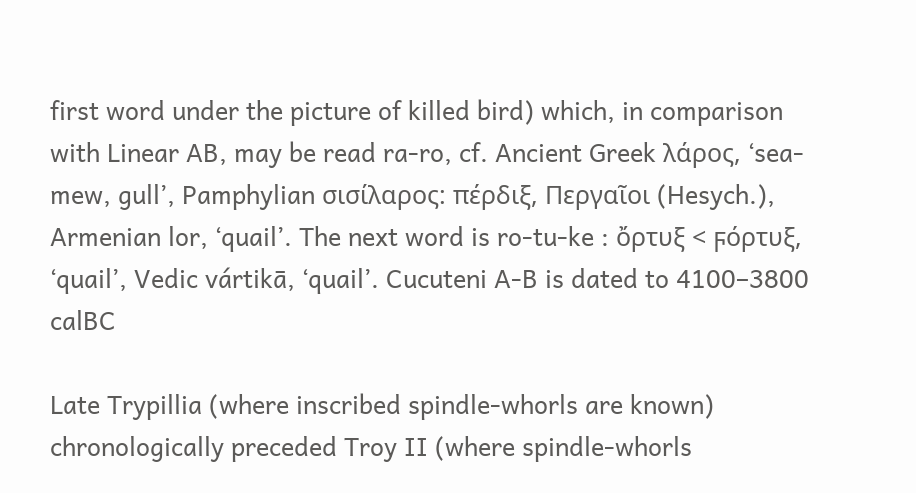first word under the picture of killed bird) which, in comparison with Linear AB, may be read ra-ro, cf. Ancient Greek λάρος, ‘sea-mew, gull’, Pamphylian σισίλαρος: πέρδιξ, Περγαῖοι (Hesych.), Armenian lor, ‘quail’. The next word is ro-tu-ke : ὄρτυξ < ϝόρτυξ, ‘quail’, Vedic vártikā, ‘quail’. Cucuteni A-B is dated to 4100–3800 calBC

Late Trypillia (where inscribed spindle-whorls are known) chronologically preceded Troy II (where spindle-whorls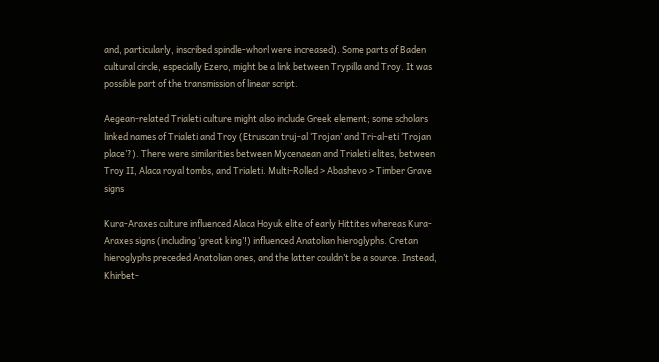and, particularly, inscribed spindle-whorl were increased). Some parts of Baden cultural circle, especially Ezero, might be a link between Trypilla and Troy. It was possible part of the transmission of linear script.

Aegean-related Trialeti culture might also include Greek element; some scholars linked names of Trialeti and Troy (Etruscan truj-al ‘Trojan’ and Tri-al-eti ‘Trojan place’?). There were similarities between Mycenaean and Trialeti elites, between Troy II, Alaca royal tombs, and Trialeti. Multi-Rolled > Abashevo > Timber Grave signs

Kura-Araxes culture influenced Alaca Hoyuk elite of early Hittites whereas Kura-Araxes signs (including ‘great king’!) influenced Anatolian hieroglyphs. Cretan hieroglyphs preceded Anatolian ones, and the latter couldn’t be a source. Instead, Khirbet-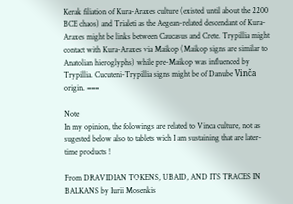Kerak filiation of Kura-Araxes culture (existed until about the 2200 BCE chaos) and Trialeti as the Aegean-related descendant of Kura-Araxes might be links between Caucasus and Crete. Trypillia might contact with Kura-Araxes via Maikop (Maikop signs are similar to Anatolian hieroglyphs) while pre-Maikop was influenced by Trypillia. Cucuteni-Trypillia signs might be of Danube Vinča origin. ===

Note                                                                                                                                                          In my opinion, the folowings are related to Vinca culture, not as sugested below also to tablets wich I am sustaining that are later-time products !

From DRAVIDIAN TOKENS, UBAID, AND ITS TRACES IN BALKANS by Iurii Mosenkis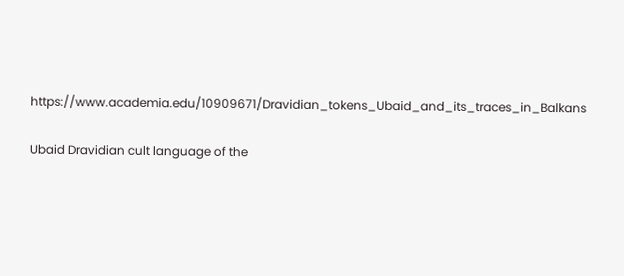https://www.academia.edu/10909671/Dravidian_tokens_Ubaid_and_its_traces_in_Balkans

Ubaid Dravidian cult language of the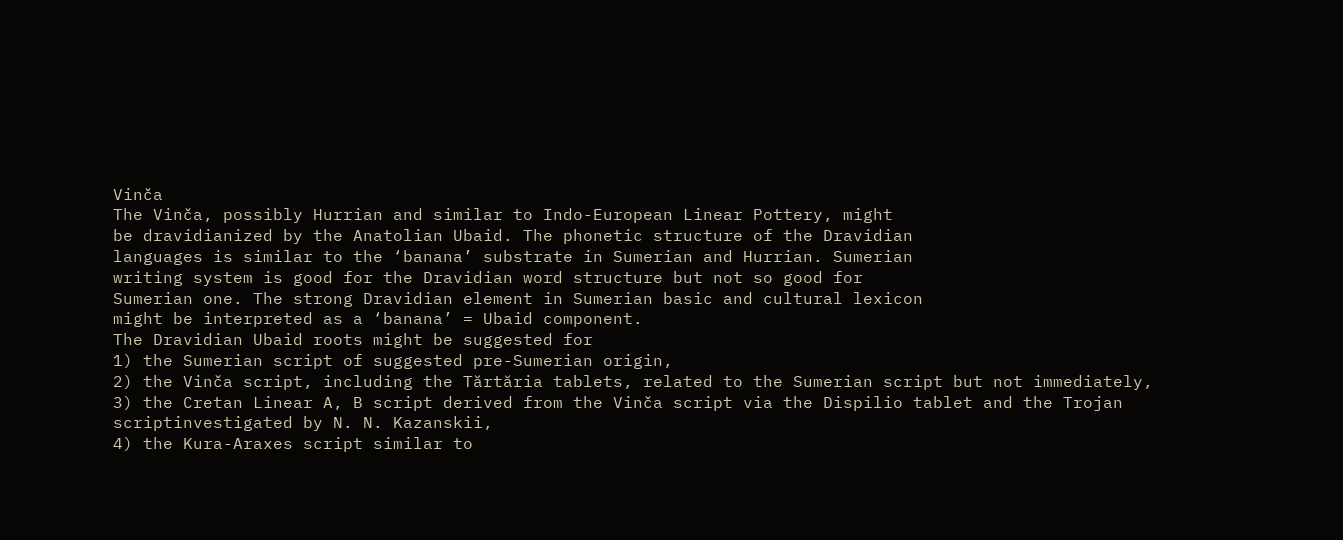Vinča
The Vinča, possibly Hurrian and similar to Indo-European Linear Pottery, might
be dravidianized by the Anatolian Ubaid. The phonetic structure of the Dravidian
languages is similar to the ‘banana’ substrate in Sumerian and Hurrian. Sumerian
writing system is good for the Dravidian word structure but not so good for
Sumerian one. The strong Dravidian element in Sumerian basic and cultural lexicon
might be interpreted as a ‘banana’ = Ubaid component.                                                         The Dravidian Ubaid roots might be suggested for                                                                     1) the Sumerian script of suggested pre-Sumerian origin,                                                        2) the Vinča script, including the Tărtăria tablets, related to the Sumerian script but not immediately,                                                                                                                                         3) the Cretan Linear A, B script derived from the Vinča script via the Dispilio tablet and the Trojan scriptinvestigated by N. N. Kazanskii,                                                                              4) the Kura-Araxes script similar to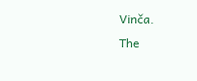Vinča.                                                                               The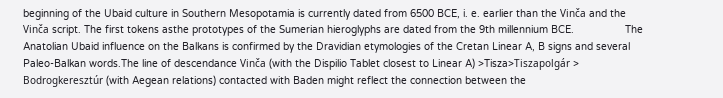beginning of the Ubaid culture in Southern Mesopotamia is currently dated from 6500 BCE, i. e. earlier than the Vinča and the Vinča script. The first tokens asthe prototypes of the Sumerian hieroglyphs are dated from the 9th millennium BCE.                 The Anatolian Ubaid influence on the Balkans is confirmed by the Dravidian etymologies of the Cretan Linear A, B signs and several Paleo-Balkan words.The line of descendance Vinča (with the Dispilio Tablet closest to Linear A) >Tisza>Tiszapolgár > Bodrogkeresztúr (with Aegean relations) contacted with Baden might reflect the connection between the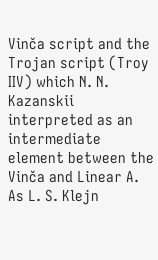Vinča script and the Trojan script (Troy IIV) which N. N. Kazanskii interpreted as an intermediate element between the Vinča and Linear A.                                                                                                    As L. S. Klejn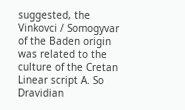suggested, the Vinkovci / Somogyvar of the Baden origin was related to the culture of the Cretan Linear script A. So Dravidian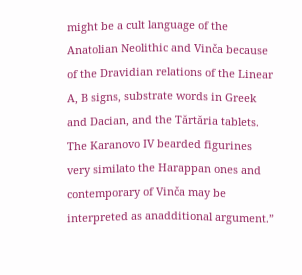might be a cult language of the Anatolian Neolithic and Vinča because of the Dravidian relations of the Linear A, B signs, substrate words in Greek and Dacian, and the Tărtăria tablets. The Karanovo IV bearded figurines very similato the Harappan ones and contemporary of Vinča may be interpreted as anadditional argument.”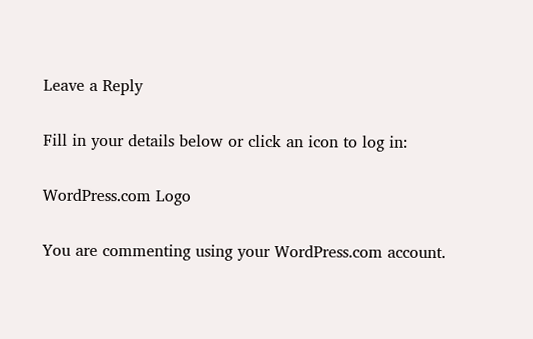Leave a Reply

Fill in your details below or click an icon to log in:

WordPress.com Logo

You are commenting using your WordPress.com account.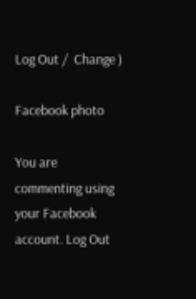Log Out /  Change )

Facebook photo

You are commenting using your Facebook account. Log Out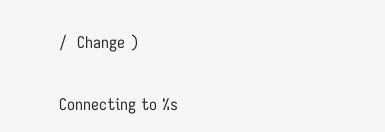/  Change )

Connecting to %s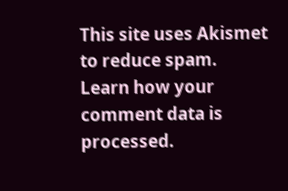This site uses Akismet to reduce spam. Learn how your comment data is processed.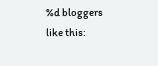%d bloggers like this: